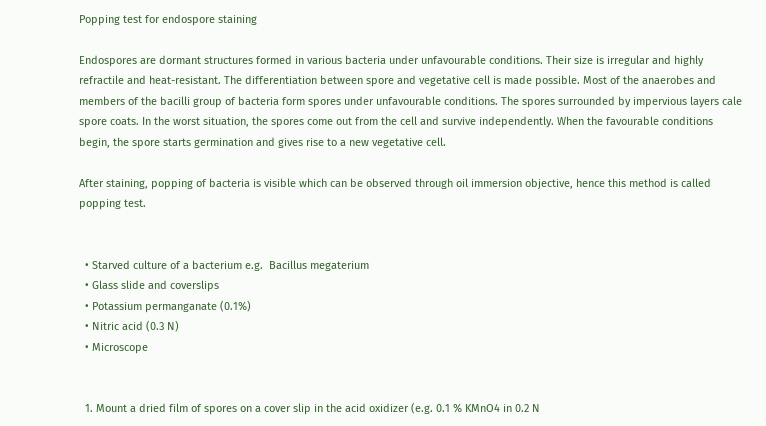Popping test for endospore staining

Endospores are dormant structures formed in various bacteria under unfavourable conditions. Their size is irregular and highly refractile and heat-resistant. The differentiation between spore and vegetative cell is made possible. Most of the anaerobes and members of the bacilli group of bacteria form spores under unfavourable conditions. The spores surrounded by impervious layers cale spore coats. In the worst situation, the spores come out from the cell and survive independently. When the favourable conditions begin, the spore starts germination and gives rise to a new vegetative cell.

After staining, popping of bacteria is visible which can be observed through oil immersion objective, hence this method is called popping test.


  • Starved culture of a bacterium e.g.  Bacillus megaterium
  • Glass slide and coverslips
  • Potassium permanganate (0.1%)
  • Nitric acid (0.3 N)
  • Microscope


  1. Mount a dried film of spores on a cover slip in the acid oxidizer (e.g. 0.1 % KMnO4 in 0.2 N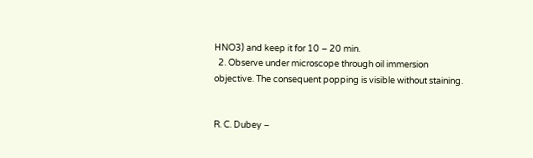HNO3) and keep it for 10 – 20 min.
  2. Observe under microscope through oil immersion objective. The consequent popping is visible without staining.


R. C. Dubey –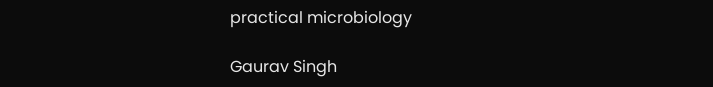practical microbiology

Gaurav Singh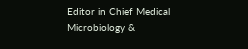Editor in Chief Medical Microbiology &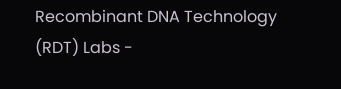Recombinant DNA Technology (RDT) Labs -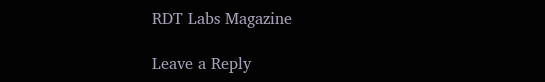RDT Labs Magazine

Leave a Reply